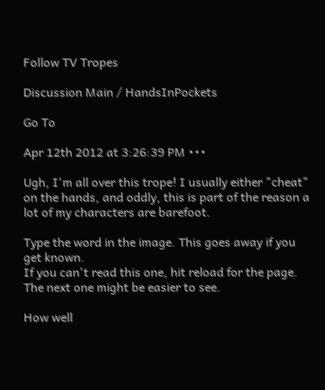Follow TV Tropes

Discussion Main / HandsInPockets

Go To

Apr 12th 2012 at 3:26:39 PM •••

Ugh, I'm all over this trope! I usually either "cheat" on the hands, and oddly, this is part of the reason a lot of my characters are barefoot.

Type the word in the image. This goes away if you get known.
If you can't read this one, hit reload for the page.
The next one might be easier to see.

How well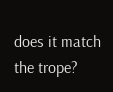does it match the trope?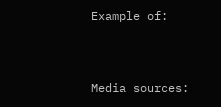Example of:


Media sources: